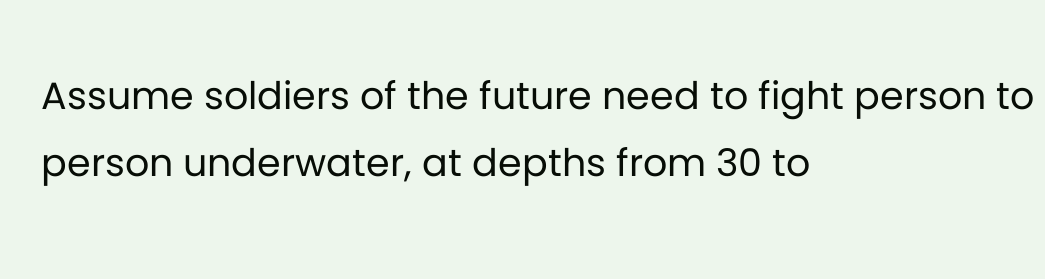Assume soldiers of the future need to fight person to person underwater, at depths from 30 to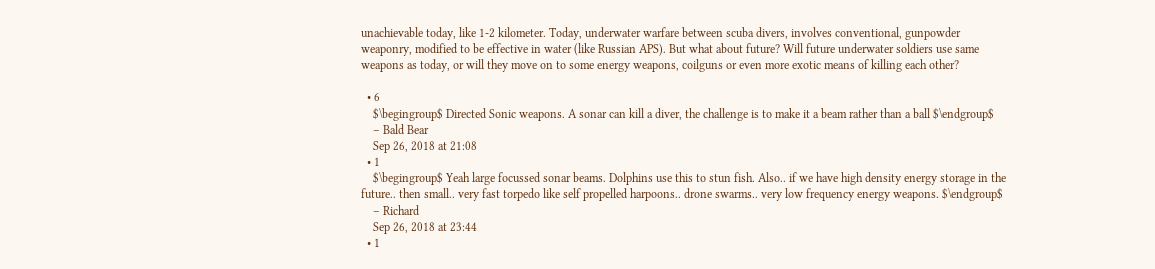unachievable today, like 1-2 kilometer. Today, underwater warfare between scuba divers, involves conventional, gunpowder weaponry, modified to be effective in water (like Russian APS). But what about future? Will future underwater soldiers use same weapons as today, or will they move on to some energy weapons, coilguns or even more exotic means of killing each other?

  • 6
    $\begingroup$ Directed Sonic weapons. A sonar can kill a diver, the challenge is to make it a beam rather than a ball $\endgroup$
    – Bald Bear
    Sep 26, 2018 at 21:08
  • 1
    $\begingroup$ Yeah large focussed sonar beams. Dolphins use this to stun fish. Also.. if we have high density energy storage in the future.. then small.. very fast torpedo like self propelled harpoons.. drone swarms.. very low frequency energy weapons. $\endgroup$
    – Richard
    Sep 26, 2018 at 23:44
  • 1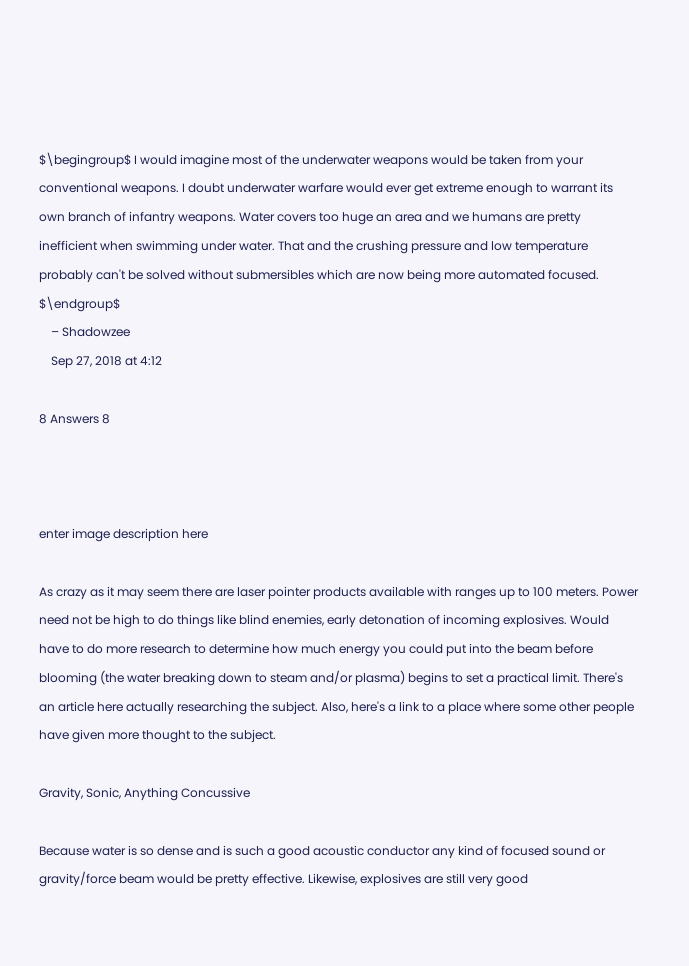$\begingroup$ I would imagine most of the underwater weapons would be taken from your conventional weapons. I doubt underwater warfare would ever get extreme enough to warrant its own branch of infantry weapons. Water covers too huge an area and we humans are pretty inefficient when swimming under water. That and the crushing pressure and low temperature probably can't be solved without submersibles which are now being more automated focused. $\endgroup$
    – Shadowzee
    Sep 27, 2018 at 4:12

8 Answers 8



enter image description here

As crazy as it may seem there are laser pointer products available with ranges up to 100 meters. Power need not be high to do things like blind enemies, early detonation of incoming explosives. Would have to do more research to determine how much energy you could put into the beam before blooming (the water breaking down to steam and/or plasma) begins to set a practical limit. There's an article here actually researching the subject. Also, here's a link to a place where some other people have given more thought to the subject.

Gravity, Sonic, Anything Concussive

Because water is so dense and is such a good acoustic conductor any kind of focused sound or gravity/force beam would be pretty effective. Likewise, explosives are still very good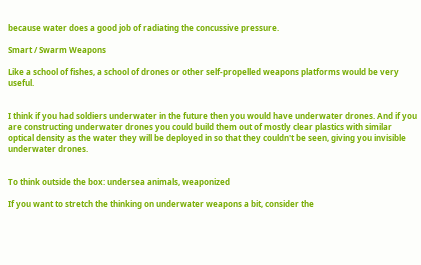because water does a good job of radiating the concussive pressure.

Smart / Swarm Weapons

Like a school of fishes, a school of drones or other self-propelled weapons platforms would be very useful.


I think if you had soldiers underwater in the future then you would have underwater drones. And if you are constructing underwater drones you could build them out of mostly clear plastics with similar optical density as the water they will be deployed in so that they couldn't be seen, giving you invisible underwater drones.


To think outside the box: undersea animals, weaponized

If you want to stretch the thinking on underwater weapons a bit, consider the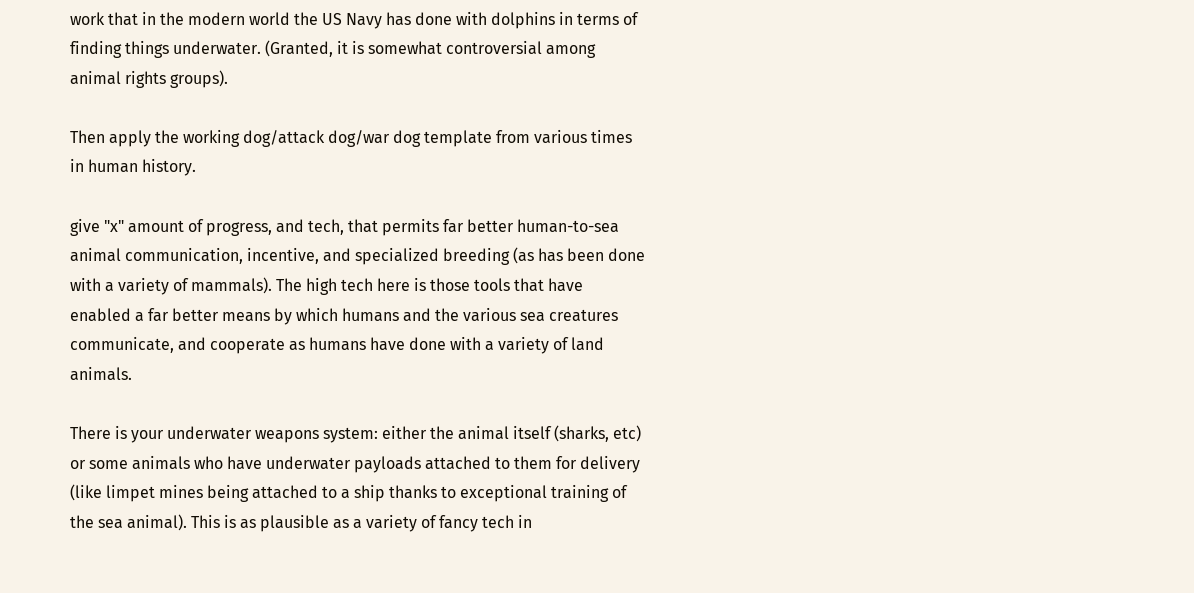work that in the modern world the US Navy has done with dolphins in terms of finding things underwater. (Granted, it is somewhat controversial among animal rights groups).

Then apply the working dog/attack dog/war dog template from various times in human history.

give "x" amount of progress, and tech, that permits far better human-to-sea animal communication, incentive, and specialized breeding (as has been done with a variety of mammals). The high tech here is those tools that have enabled a far better means by which humans and the various sea creatures communicate, and cooperate as humans have done with a variety of land animals.

There is your underwater weapons system: either the animal itself (sharks, etc) or some animals who have underwater payloads attached to them for delivery (like limpet mines being attached to a ship thanks to exceptional training of the sea animal). This is as plausible as a variety of fancy tech in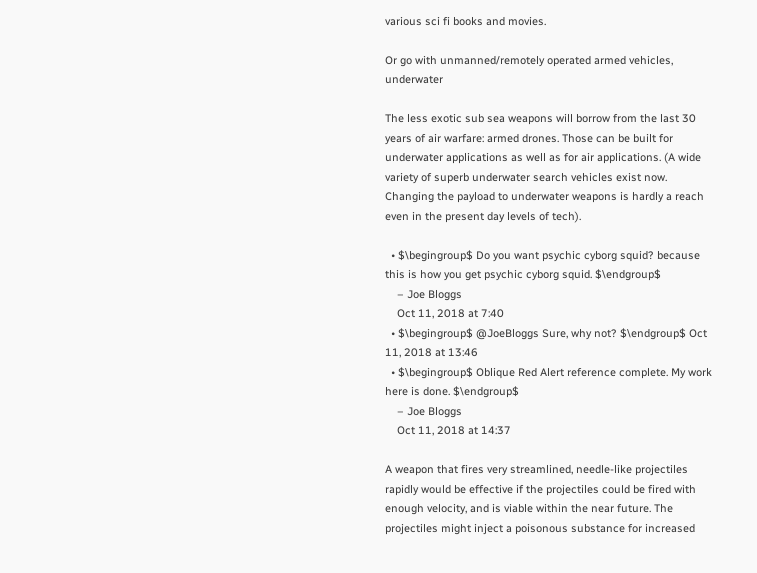various sci fi books and movies.

Or go with unmanned/remotely operated armed vehicles, underwater

The less exotic sub sea weapons will borrow from the last 30 years of air warfare: armed drones. Those can be built for underwater applications as well as for air applications. (A wide variety of superb underwater search vehicles exist now. Changing the payload to underwater weapons is hardly a reach even in the present day levels of tech).

  • $\begingroup$ Do you want psychic cyborg squid? because this is how you get psychic cyborg squid. $\endgroup$
    – Joe Bloggs
    Oct 11, 2018 at 7:40
  • $\begingroup$ @JoeBloggs Sure, why not? $\endgroup$ Oct 11, 2018 at 13:46
  • $\begingroup$ Oblique Red Alert reference complete. My work here is done. $\endgroup$
    – Joe Bloggs
    Oct 11, 2018 at 14:37

A weapon that fires very streamlined, needle-like projectiles rapidly would be effective if the projectiles could be fired with enough velocity, and is viable within the near future. The projectiles might inject a poisonous substance for increased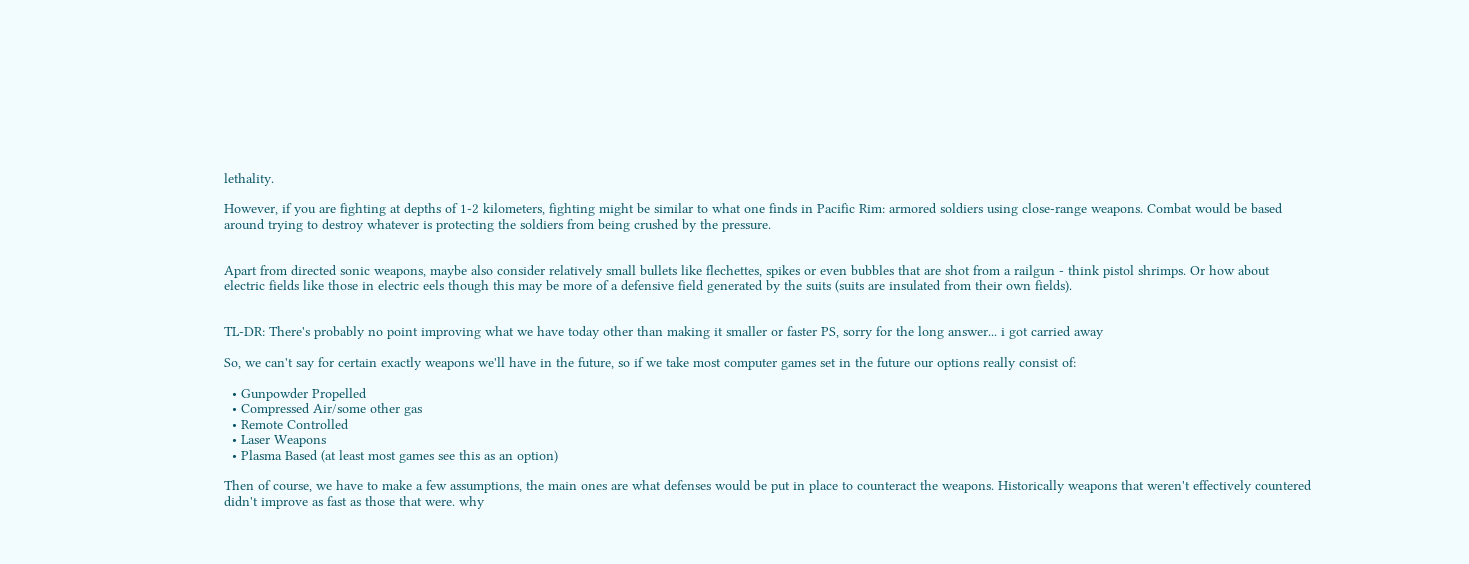lethality.

However, if you are fighting at depths of 1-2 kilometers, fighting might be similar to what one finds in Pacific Rim: armored soldiers using close-range weapons. Combat would be based around trying to destroy whatever is protecting the soldiers from being crushed by the pressure.


Apart from directed sonic weapons, maybe also consider relatively small bullets like flechettes, spikes or even bubbles that are shot from a railgun - think pistol shrimps. Or how about electric fields like those in electric eels though this may be more of a defensive field generated by the suits (suits are insulated from their own fields).


TL-DR: There's probably no point improving what we have today other than making it smaller or faster PS, sorry for the long answer... i got carried away

So, we can't say for certain exactly weapons we'll have in the future, so if we take most computer games set in the future our options really consist of:

  • Gunpowder Propelled
  • Compressed Air/some other gas
  • Remote Controlled
  • Laser Weapons
  • Plasma Based (at least most games see this as an option)

Then of course, we have to make a few assumptions, the main ones are what defenses would be put in place to counteract the weapons. Historically weapons that weren't effectively countered didn't improve as fast as those that were. why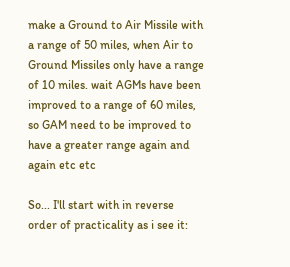make a Ground to Air Missile with a range of 50 miles, when Air to Ground Missiles only have a range of 10 miles. wait AGMs have been improved to a range of 60 miles, so GAM need to be improved to have a greater range again and again etc etc

So... I'll start with in reverse order of practicality as i see it: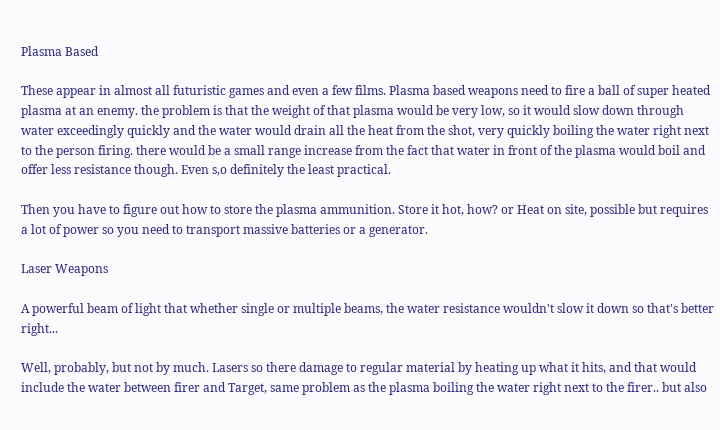Plasma Based

These appear in almost all futuristic games and even a few films. Plasma based weapons need to fire a ball of super heated plasma at an enemy. the problem is that the weight of that plasma would be very low, so it would slow down through water exceedingly quickly and the water would drain all the heat from the shot, very quickly boiling the water right next to the person firing. there would be a small range increase from the fact that water in front of the plasma would boil and offer less resistance though. Even s,o definitely the least practical.

Then you have to figure out how to store the plasma ammunition. Store it hot, how? or Heat on site, possible but requires a lot of power so you need to transport massive batteries or a generator.

Laser Weapons

A powerful beam of light that whether single or multiple beams, the water resistance wouldn't slow it down so that's better right...

Well, probably, but not by much. Lasers so there damage to regular material by heating up what it hits, and that would include the water between firer and Target, same problem as the plasma boiling the water right next to the firer.. but also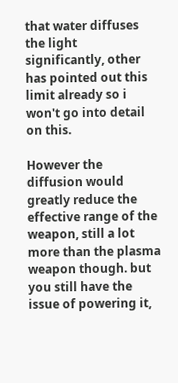that water diffuses the light significantly, other has pointed out this limit already so i won't go into detail on this.

However the diffusion would greatly reduce the effective range of the weapon, still a lot more than the plasma weapon though. but you still have the issue of powering it,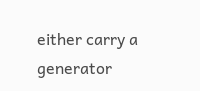either carry a generator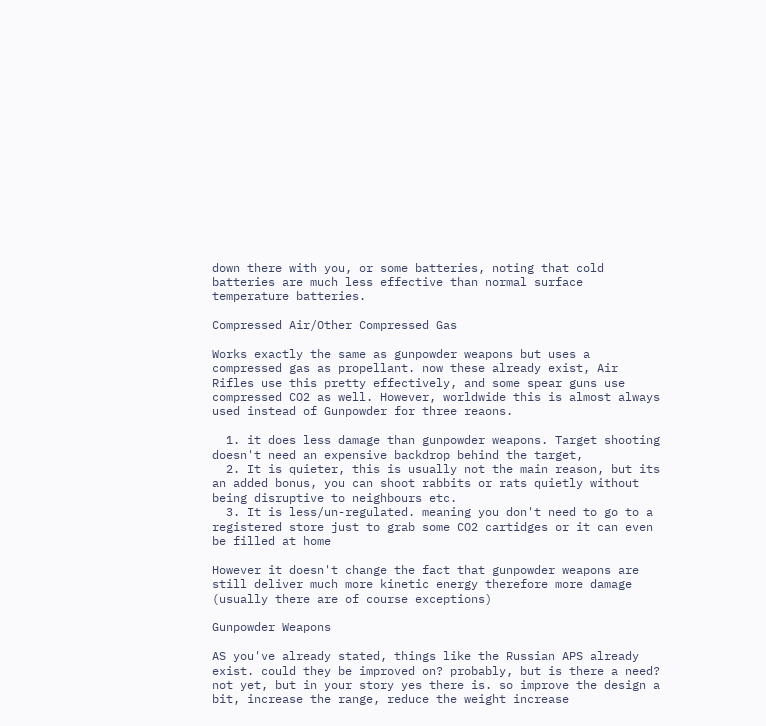down there with you, or some batteries, noting that cold batteries are much less effective than normal surface temperature batteries.

Compressed Air/Other Compressed Gas

Works exactly the same as gunpowder weapons but uses a compressed gas as propellant. now these already exist, Air Rifles use this pretty effectively, and some spear guns use compressed CO2 as well. However, worldwide this is almost always used instead of Gunpowder for three reaons.

  1. it does less damage than gunpowder weapons. Target shooting doesn't need an expensive backdrop behind the target,
  2. It is quieter, this is usually not the main reason, but its an added bonus, you can shoot rabbits or rats quietly without being disruptive to neighbours etc.
  3. It is less/un-regulated. meaning you don't need to go to a registered store just to grab some CO2 cartidges or it can even be filled at home

However it doesn't change the fact that gunpowder weapons are still deliver much more kinetic energy therefore more damage (usually there are of course exceptions)

Gunpowder Weapons

AS you've already stated, things like the Russian APS already exist. could they be improved on? probably, but is there a need? not yet, but in your story yes there is. so improve the design a bit, increase the range, reduce the weight increase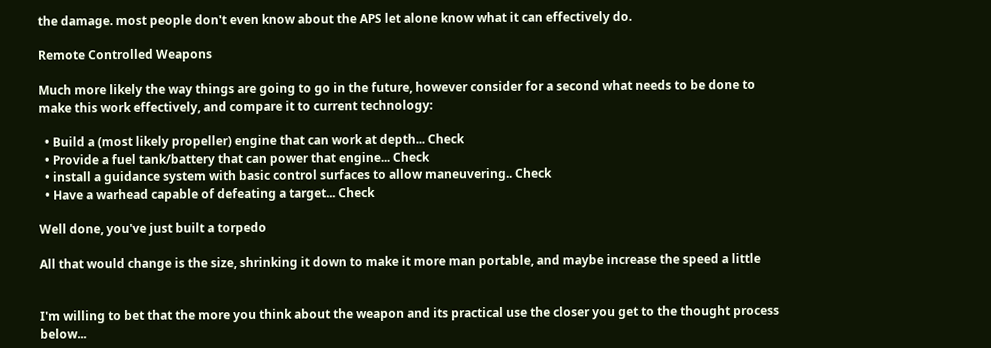the damage. most people don't even know about the APS let alone know what it can effectively do.

Remote Controlled Weapons

Much more likely the way things are going to go in the future, however consider for a second what needs to be done to make this work effectively, and compare it to current technology:

  • Build a (most likely propeller) engine that can work at depth... Check
  • Provide a fuel tank/battery that can power that engine... Check
  • install a guidance system with basic control surfaces to allow maneuvering.. Check
  • Have a warhead capable of defeating a target... Check

Well done, you've just built a torpedo

All that would change is the size, shrinking it down to make it more man portable, and maybe increase the speed a little


I'm willing to bet that the more you think about the weapon and its practical use the closer you get to the thought process below...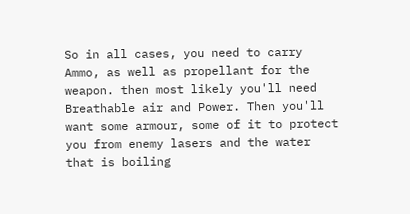So in all cases, you need to carry Ammo, as well as propellant for the weapon. then most likely you'll need Breathable air and Power. Then you'll want some armour, some of it to protect you from enemy lasers and the water that is boiling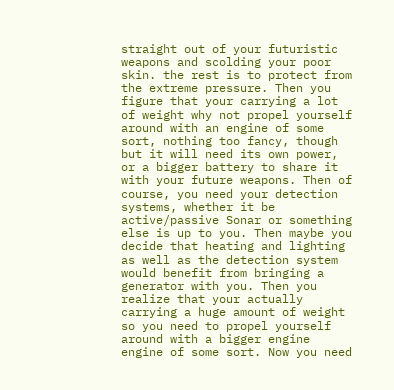straight out of your futuristic weapons and scolding your poor skin. the rest is to protect from the extreme pressure. Then you figure that your carrying a lot of weight why not propel yourself around with an engine of some sort, nothing too fancy, though but it will need its own power, or a bigger battery to share it with your future weapons. Then of course, you need your detection systems, whether it be active/passive Sonar or something else is up to you. Then maybe you decide that heating and lighting as well as the detection system would benefit from bringing a generator with you. Then you realize that your actually carrying a huge amount of weight so you need to propel yourself around with a bigger engine engine of some sort. Now you need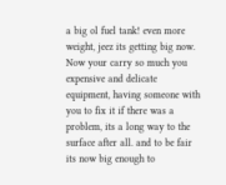a big ol fuel tank! even more weight, jeez its getting big now. Now your carry so much you expensive and delicate equipment, having someone with you to fix it if there was a problem, its a long way to the surface after all. and to be fair its now big enough to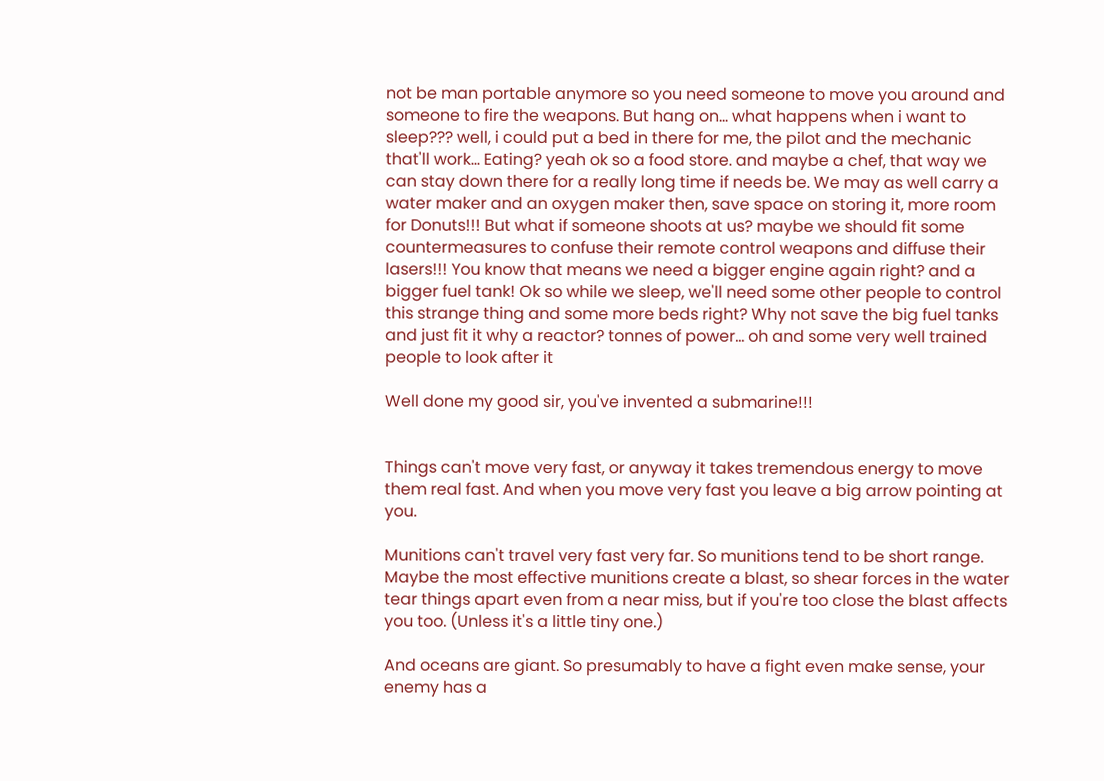not be man portable anymore so you need someone to move you around and someone to fire the weapons. But hang on... what happens when i want to sleep??? well, i could put a bed in there for me, the pilot and the mechanic that'll work... Eating? yeah ok so a food store. and maybe a chef, that way we can stay down there for a really long time if needs be. We may as well carry a water maker and an oxygen maker then, save space on storing it, more room for Donuts!!! But what if someone shoots at us? maybe we should fit some countermeasures to confuse their remote control weapons and diffuse their lasers!!! You know that means we need a bigger engine again right? and a bigger fuel tank! Ok so while we sleep, we'll need some other people to control this strange thing and some more beds right? Why not save the big fuel tanks and just fit it why a reactor? tonnes of power... oh and some very well trained people to look after it

Well done my good sir, you've invented a submarine!!!


Things can't move very fast, or anyway it takes tremendous energy to move them real fast. And when you move very fast you leave a big arrow pointing at you.

Munitions can't travel very fast very far. So munitions tend to be short range. Maybe the most effective munitions create a blast, so shear forces in the water tear things apart even from a near miss, but if you're too close the blast affects you too. (Unless it's a little tiny one.)

And oceans are giant. So presumably to have a fight even make sense, your enemy has a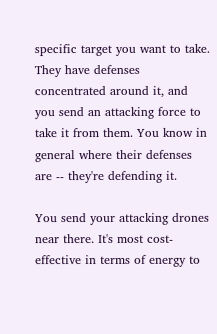specific target you want to take. They have defenses concentrated around it, and you send an attacking force to take it from them. You know in general where their defenses are -- they're defending it.

You send your attacking drones near there. It's most cost-effective in terms of energy to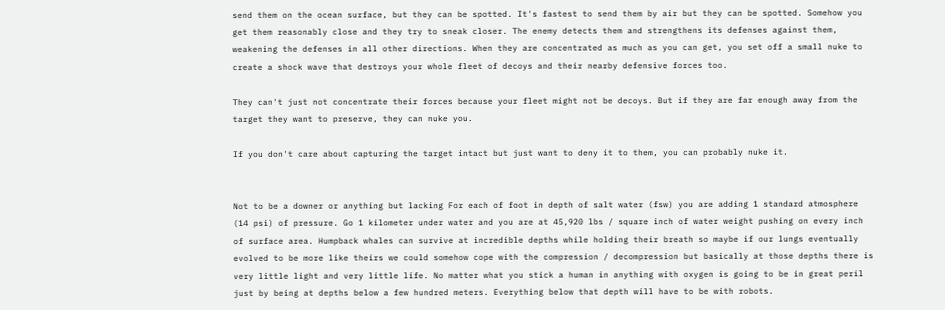send them on the ocean surface, but they can be spotted. It's fastest to send them by air but they can be spotted. Somehow you get them reasonably close and they try to sneak closer. The enemy detects them and strengthens its defenses against them, weakening the defenses in all other directions. When they are concentrated as much as you can get, you set off a small nuke to create a shock wave that destroys your whole fleet of decoys and their nearby defensive forces too.

They can't just not concentrate their forces because your fleet might not be decoys. But if they are far enough away from the target they want to preserve, they can nuke you.

If you don't care about capturing the target intact but just want to deny it to them, you can probably nuke it.


Not to be a downer or anything but lacking For each of foot in depth of salt water (fsw) you are adding 1 standard atmosphere (14 psi) of pressure. Go 1 kilometer under water and you are at 45,920 lbs / square inch of water weight pushing on every inch of surface area. Humpback whales can survive at incredible depths while holding their breath so maybe if our lungs eventually evolved to be more like theirs we could somehow cope with the compression / decompression but basically at those depths there is very little light and very little life. No matter what you stick a human in anything with oxygen is going to be in great peril just by being at depths below a few hundred meters. Everything below that depth will have to be with robots.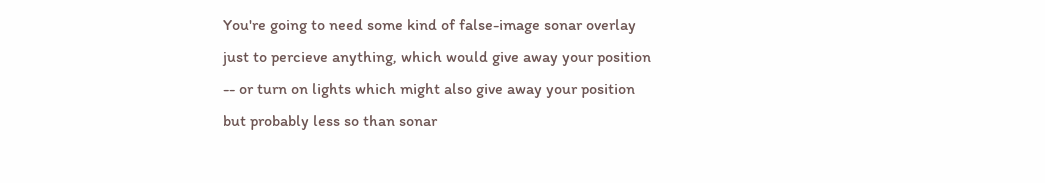You're going to need some kind of false-image sonar overlay just to percieve anything, which would give away your position -- or turn on lights which might also give away your position but probably less so than sonar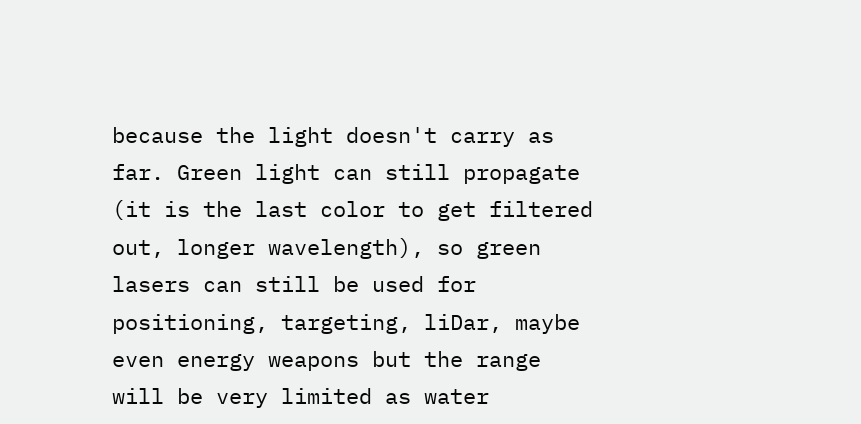because the light doesn't carry as far. Green light can still propagate (it is the last color to get filtered out, longer wavelength), so green lasers can still be used for positioning, targeting, liDar, maybe even energy weapons but the range will be very limited as water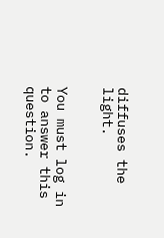diffuses the light.


You must log in to answer this question.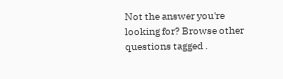Not the answer you're looking for? Browse other questions tagged .